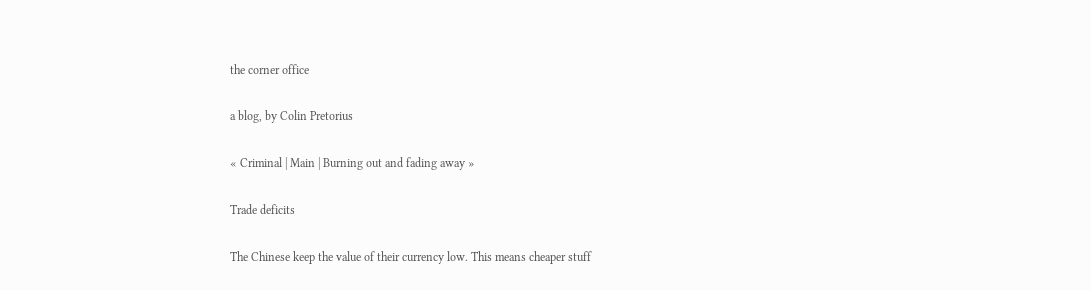the corner office

a blog, by Colin Pretorius

« Criminal | Main | Burning out and fading away »

Trade deficits

The Chinese keep the value of their currency low. This means cheaper stuff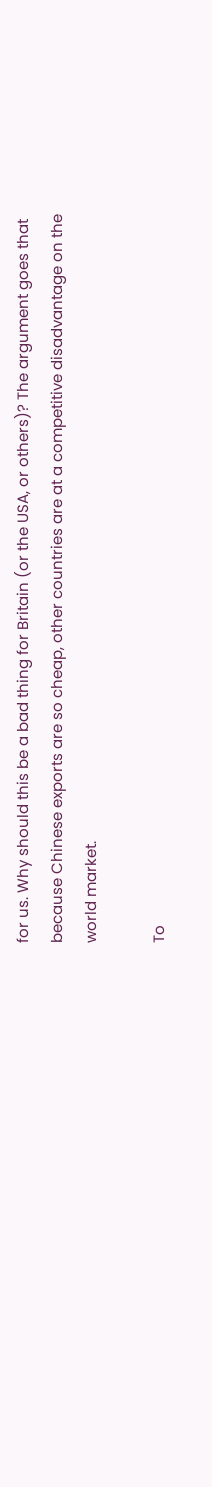for us. Why should this be a bad thing for Britain (or the USA, or others)? The argument goes that because Chinese exports are so cheap, other countries are at a competitive disadvantage on the world market.

To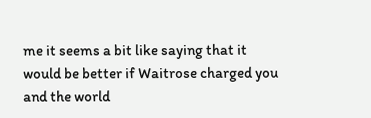me it seems a bit like saying that it would be better if Waitrose charged you and the world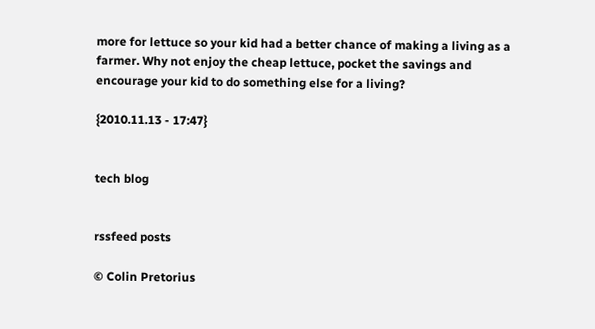more for lettuce so your kid had a better chance of making a living as a farmer. Why not enjoy the cheap lettuce, pocket the savings and encourage your kid to do something else for a living?

{2010.11.13 - 17:47}


tech blog


rssfeed posts

© Colin Pretorius